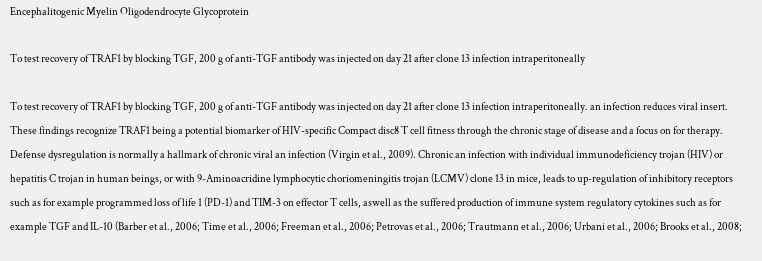Encephalitogenic Myelin Oligodendrocyte Glycoprotein

To test recovery of TRAF1 by blocking TGF, 200 g of anti-TGF antibody was injected on day 21 after clone 13 infection intraperitoneally

To test recovery of TRAF1 by blocking TGF, 200 g of anti-TGF antibody was injected on day 21 after clone 13 infection intraperitoneally. an infection reduces viral insert. These findings recognize TRAF1 being a potential biomarker of HIV-specific Compact disc8 T cell fitness through the chronic stage of disease and a focus on for therapy. Defense dysregulation is normally a hallmark of chronic viral an infection (Virgin et al., 2009). Chronic an infection with individual immunodeficiency trojan (HIV) or hepatitis C trojan in human beings, or with 9-Aminoacridine lymphocytic choriomeningitis trojan (LCMV) clone 13 in mice, leads to up-regulation of inhibitory receptors such as for example programmed loss of life 1 (PD-1) and TIM-3 on effector T cells, aswell as the suffered production of immune system regulatory cytokines such as for example TGF and IL-10 (Barber et al., 2006; Time et al., 2006; Freeman et al., 2006; Petrovas et al., 2006; Trautmann et al., 2006; Urbani et al., 2006; Brooks et al., 2008;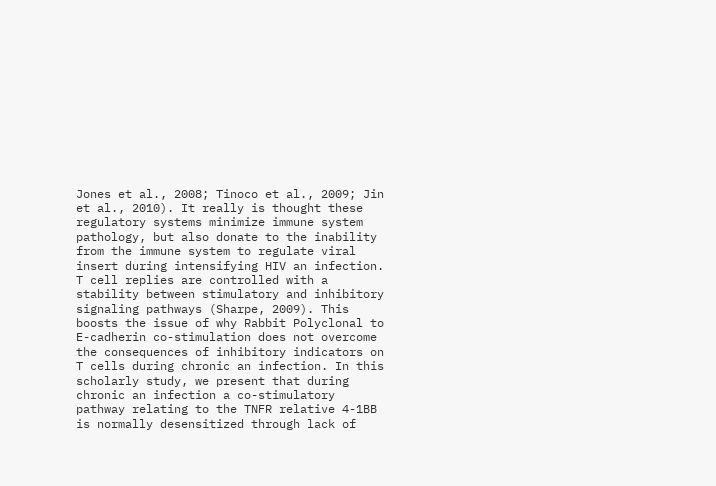Jones et al., 2008; Tinoco et al., 2009; Jin et al., 2010). It really is thought these regulatory systems minimize immune system pathology, but also donate to the inability from the immune system to regulate viral insert during intensifying HIV an infection. T cell replies are controlled with a stability between stimulatory and inhibitory signaling pathways (Sharpe, 2009). This boosts the issue of why Rabbit Polyclonal to E-cadherin co-stimulation does not overcome the consequences of inhibitory indicators on T cells during chronic an infection. In this scholarly study, we present that during chronic an infection a co-stimulatory pathway relating to the TNFR relative 4-1BB is normally desensitized through lack of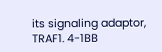its signaling adaptor, TRAF1. 4-1BB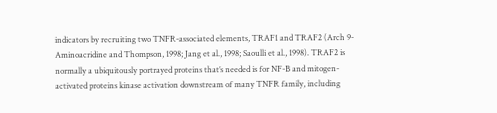indicators by recruiting two TNFR-associated elements, TRAF1 and TRAF2 (Arch 9-Aminoacridine and Thompson, 1998; Jang et al., 1998; Saoulli et al., 1998). TRAF2 is normally a ubiquitously portrayed proteins that’s needed is for NF-B and mitogen-activated proteins kinase activation downstream of many TNFR family, including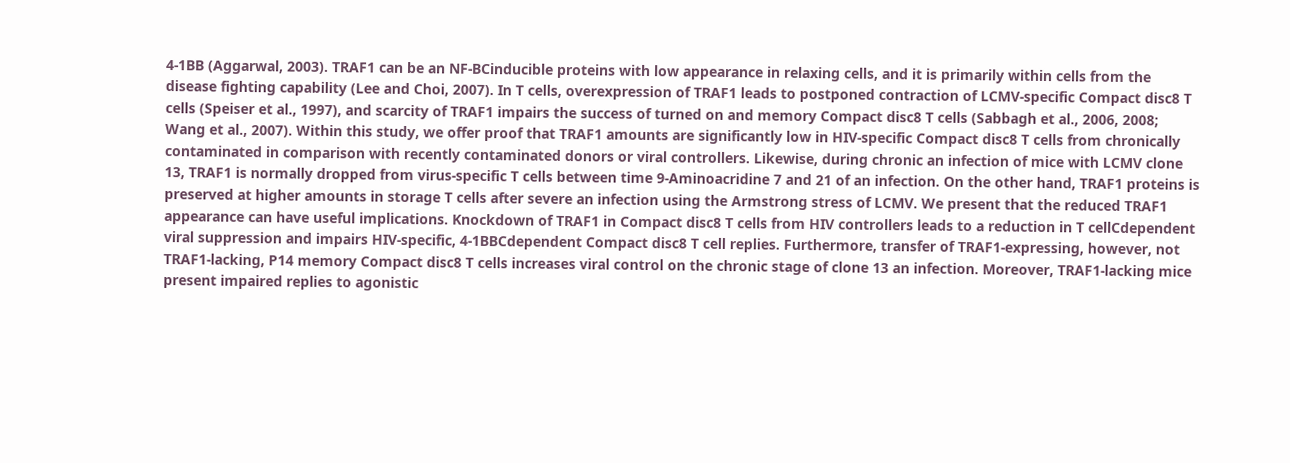4-1BB (Aggarwal, 2003). TRAF1 can be an NF-BCinducible proteins with low appearance in relaxing cells, and it is primarily within cells from the disease fighting capability (Lee and Choi, 2007). In T cells, overexpression of TRAF1 leads to postponed contraction of LCMV-specific Compact disc8 T cells (Speiser et al., 1997), and scarcity of TRAF1 impairs the success of turned on and memory Compact disc8 T cells (Sabbagh et al., 2006, 2008; Wang et al., 2007). Within this study, we offer proof that TRAF1 amounts are significantly low in HIV-specific Compact disc8 T cells from chronically contaminated in comparison with recently contaminated donors or viral controllers. Likewise, during chronic an infection of mice with LCMV clone 13, TRAF1 is normally dropped from virus-specific T cells between time 9-Aminoacridine 7 and 21 of an infection. On the other hand, TRAF1 proteins is preserved at higher amounts in storage T cells after severe an infection using the Armstrong stress of LCMV. We present that the reduced TRAF1 appearance can have useful implications. Knockdown of TRAF1 in Compact disc8 T cells from HIV controllers leads to a reduction in T cellCdependent viral suppression and impairs HIV-specific, 4-1BBCdependent Compact disc8 T cell replies. Furthermore, transfer of TRAF1-expressing, however, not TRAF1-lacking, P14 memory Compact disc8 T cells increases viral control on the chronic stage of clone 13 an infection. Moreover, TRAF1-lacking mice present impaired replies to agonistic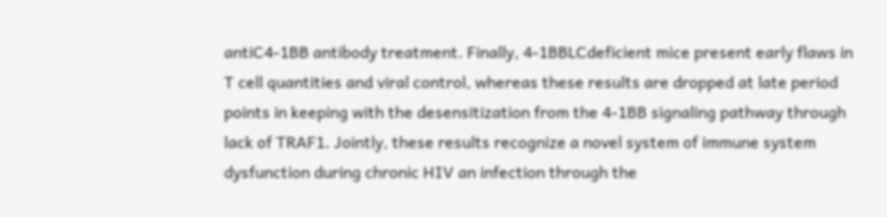antiC4-1BB antibody treatment. Finally, 4-1BBLCdeficient mice present early flaws in T cell quantities and viral control, whereas these results are dropped at late period points in keeping with the desensitization from the 4-1BB signaling pathway through lack of TRAF1. Jointly, these results recognize a novel system of immune system dysfunction during chronic HIV an infection through the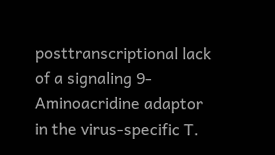posttranscriptional lack of a signaling 9-Aminoacridine adaptor in the virus-specific T.